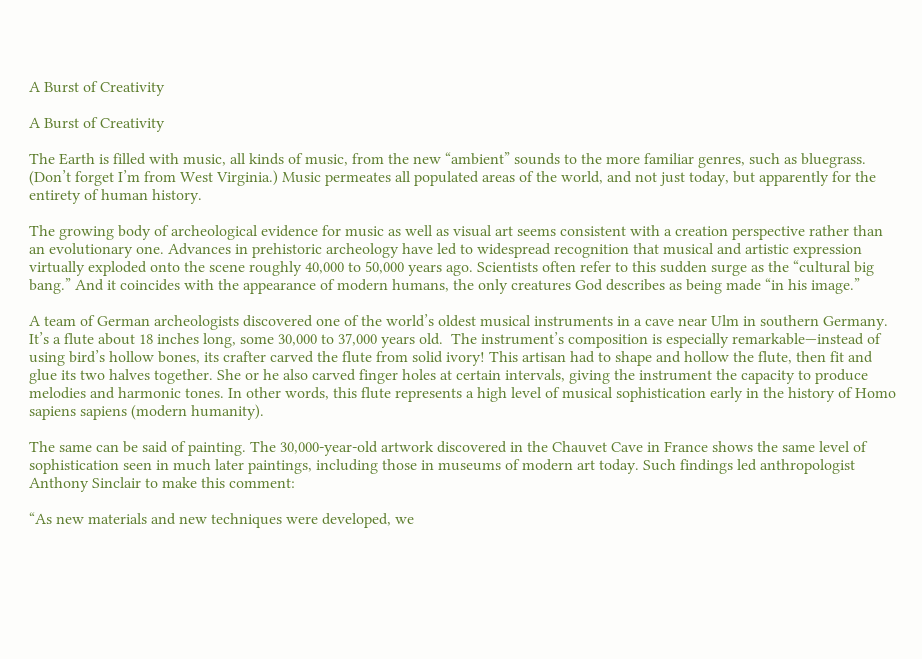A Burst of Creativity

A Burst of Creativity

The Earth is filled with music, all kinds of music, from the new “ambient” sounds to the more familiar genres, such as bluegrass. (Don’t forget I’m from West Virginia.) Music permeates all populated areas of the world, and not just today, but apparently for the entirety of human history.

The growing body of archeological evidence for music as well as visual art seems consistent with a creation perspective rather than an evolutionary one. Advances in prehistoric archeology have led to widespread recognition that musical and artistic expression virtually exploded onto the scene roughly 40,000 to 50,000 years ago. Scientists often refer to this sudden surge as the “cultural big bang.” And it coincides with the appearance of modern humans, the only creatures God describes as being made “in his image.”

A team of German archeologists discovered one of the world’s oldest musical instruments in a cave near Ulm in southern Germany. It’s a flute about 18 inches long, some 30,000 to 37,000 years old.  The instrument’s composition is especially remarkable—instead of using bird’s hollow bones, its crafter carved the flute from solid ivory! This artisan had to shape and hollow the flute, then fit and glue its two halves together. She or he also carved finger holes at certain intervals, giving the instrument the capacity to produce melodies and harmonic tones. In other words, this flute represents a high level of musical sophistication early in the history of Homo sapiens sapiens (modern humanity).

The same can be said of painting. The 30,000-year-old artwork discovered in the Chauvet Cave in France shows the same level of sophistication seen in much later paintings, including those in museums of modern art today. Such findings led anthropologist Anthony Sinclair to make this comment:

“As new materials and new techniques were developed, we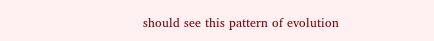should see this pattern of evolution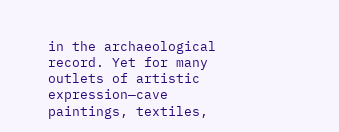in the archaeological record. Yet for many outlets of artistic expression—cave paintings, textiles,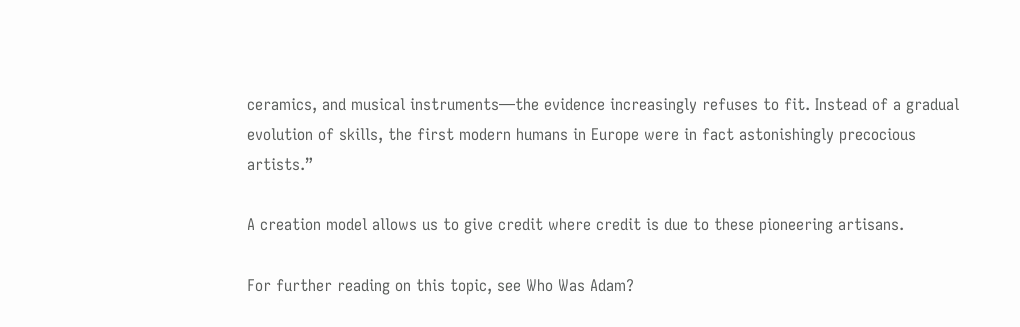ceramics, and musical instruments—the evidence increasingly refuses to fit. Instead of a gradual evolution of skills, the first modern humans in Europe were in fact astonishingly precocious artists.”

A creation model allows us to give credit where credit is due to these pioneering artisans.

For further reading on this topic, see Who Was Adam?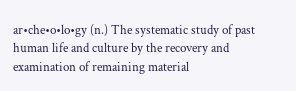ar•che•o•lo•gy (n.) The systematic study of past human life and culture by the recovery and examination of remaining material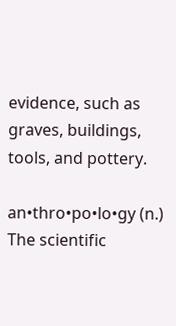evidence, such as graves, buildings, tools, and pottery.

an•thro•po•lo•gy (n.) The scientific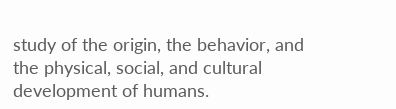study of the origin, the behavior, and the physical, social, and cultural development of humans.